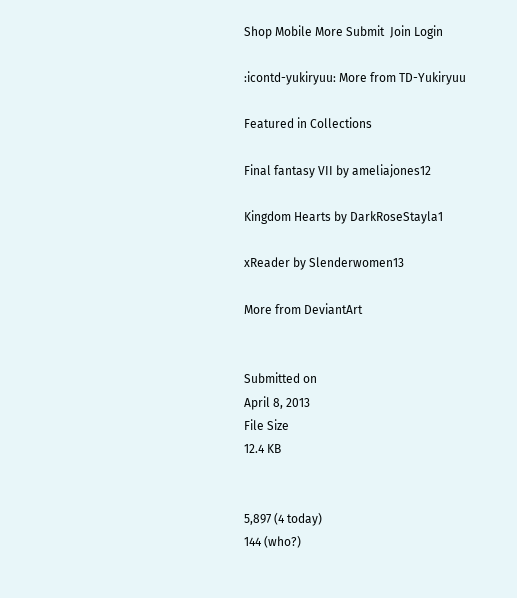Shop Mobile More Submit  Join Login

:icontd-yukiryuu: More from TD-Yukiryuu

Featured in Collections

Final fantasy VII by ameliajones12

Kingdom Hearts by DarkRoseStayla1

xReader by Slenderwomen13

More from DeviantArt


Submitted on
April 8, 2013
File Size
12.4 KB


5,897 (4 today)
144 (who?)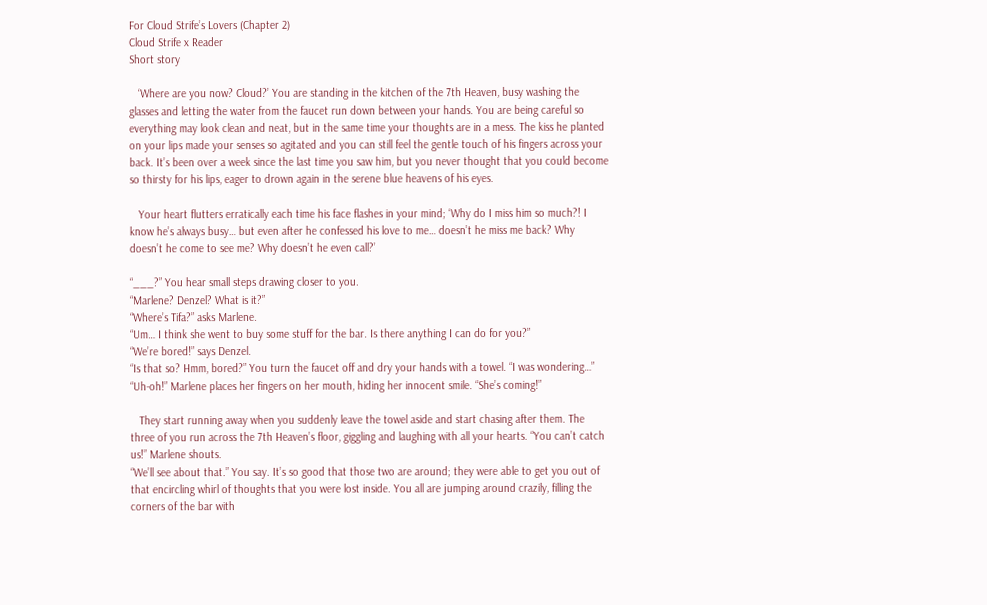For Cloud Strife’s Lovers (Chapter 2)
Cloud Strife x Reader
Short story

   ‘Where are you now? Cloud?’ You are standing in the kitchen of the 7th Heaven, busy washing the glasses and letting the water from the faucet run down between your hands. You are being careful so everything may look clean and neat, but in the same time your thoughts are in a mess. The kiss he planted on your lips made your senses so agitated and you can still feel the gentle touch of his fingers across your back. It’s been over a week since the last time you saw him, but you never thought that you could become so thirsty for his lips, eager to drown again in the serene blue heavens of his eyes.

   Your heart flutters erratically each time his face flashes in your mind; ‘Why do I miss him so much?! I know he’s always busy… but even after he confessed his love to me… doesn’t he miss me back? Why doesn’t he come to see me? Why doesn’t he even call?’

“___?” You hear small steps drawing closer to you.
“Marlene? Denzel? What is it?”
“Where’s Tifa?” asks Marlene.
“Um… I think she went to buy some stuff for the bar. Is there anything I can do for you?”
“We’re bored!” says Denzel.
“Is that so? Hmm, bored?” You turn the faucet off and dry your hands with a towel. “I was wondering…”
“Uh-oh!” Marlene places her fingers on her mouth, hiding her innocent smile. “She’s coming!”

   They start running away when you suddenly leave the towel aside and start chasing after them. The three of you run across the 7th Heaven’s floor, giggling and laughing with all your hearts. “You can’t catch us!” Marlene shouts.
“We’ll see about that.” You say. It’s so good that those two are around; they were able to get you out of that encircling whirl of thoughts that you were lost inside. You all are jumping around crazily, filling the corners of the bar with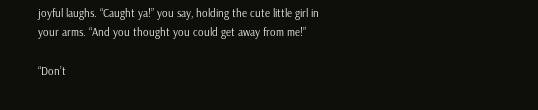joyful laughs. “Caught ya!” you say, holding the cute little girl in your arms. “And you thought you could get away from me!”

“Don’t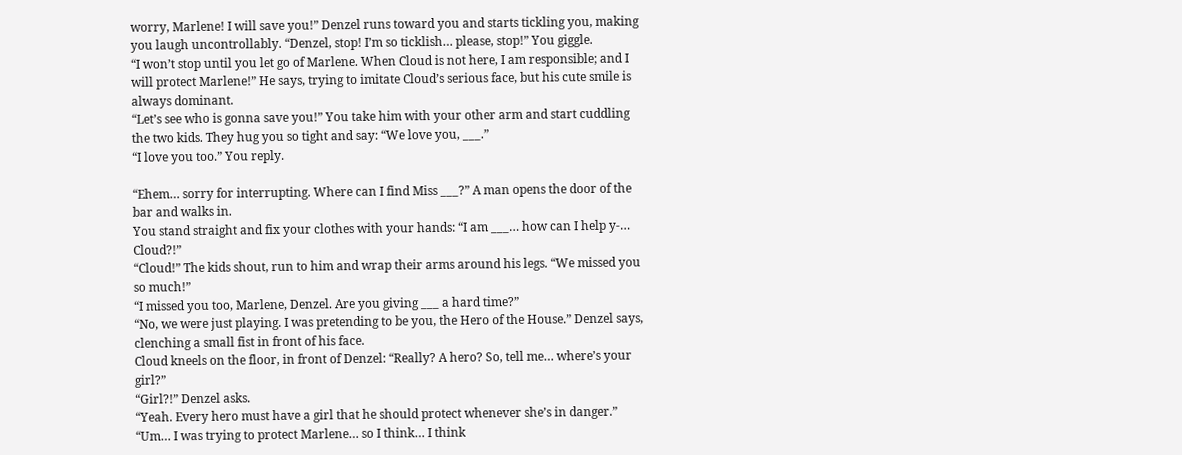worry, Marlene! I will save you!” Denzel runs toward you and starts tickling you, making you laugh uncontrollably. “Denzel, stop! I’m so ticklish… please, stop!” You giggle.
“I won’t stop until you let go of Marlene. When Cloud is not here, I am responsible; and I will protect Marlene!” He says, trying to imitate Cloud’s serious face, but his cute smile is always dominant.
“Let’s see who is gonna save you!” You take him with your other arm and start cuddling the two kids. They hug you so tight and say: “We love you, ___.”
“I love you too.” You reply.

“Ehem… sorry for interrupting. Where can I find Miss ___?” A man opens the door of the bar and walks in.
You stand straight and fix your clothes with your hands: “I am ___… how can I help y-… Cloud?!”
“Cloud!” The kids shout, run to him and wrap their arms around his legs. “We missed you so much!”
“I missed you too, Marlene, Denzel. Are you giving ___ a hard time?”
“No, we were just playing. I was pretending to be you, the Hero of the House.” Denzel says, clenching a small fist in front of his face.
Cloud kneels on the floor, in front of Denzel: “Really? A hero? So, tell me… where’s your girl?”
“Girl?!” Denzel asks.
“Yeah. Every hero must have a girl that he should protect whenever she’s in danger.”
“Um… I was trying to protect Marlene… so I think… I think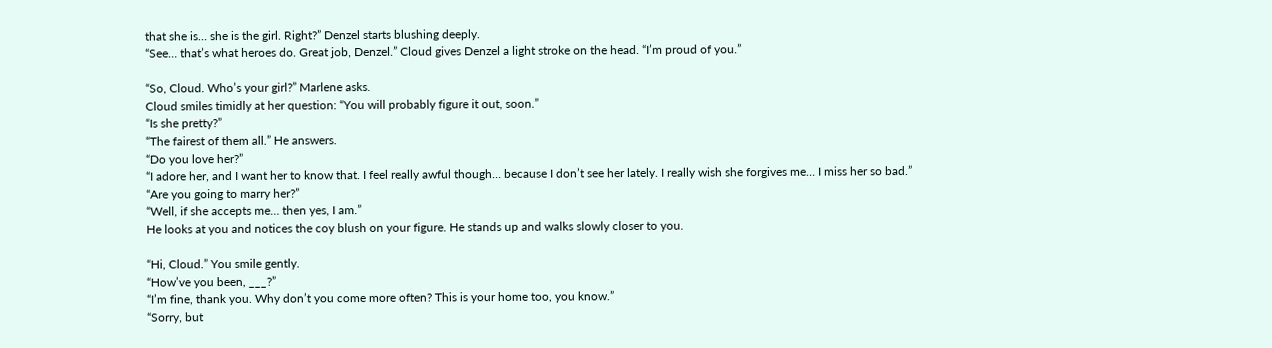that she is… she is the girl. Right?” Denzel starts blushing deeply.
“See… that’s what heroes do. Great job, Denzel.” Cloud gives Denzel a light stroke on the head. “I’m proud of you.”

“So, Cloud. Who’s your girl?” Marlene asks.
Cloud smiles timidly at her question: “You will probably figure it out, soon.”
“Is she pretty?”
“The fairest of them all.” He answers.
“Do you love her?”
“I adore her, and I want her to know that. I feel really awful though… because I don’t see her lately. I really wish she forgives me… I miss her so bad.”
“Are you going to marry her?”
“Well, if she accepts me… then yes, I am.”
He looks at you and notices the coy blush on your figure. He stands up and walks slowly closer to you.

“Hi, Cloud.” You smile gently.
“How’ve you been, ___?”
“I’m fine, thank you. Why don’t you come more often? This is your home too, you know.”
“Sorry, but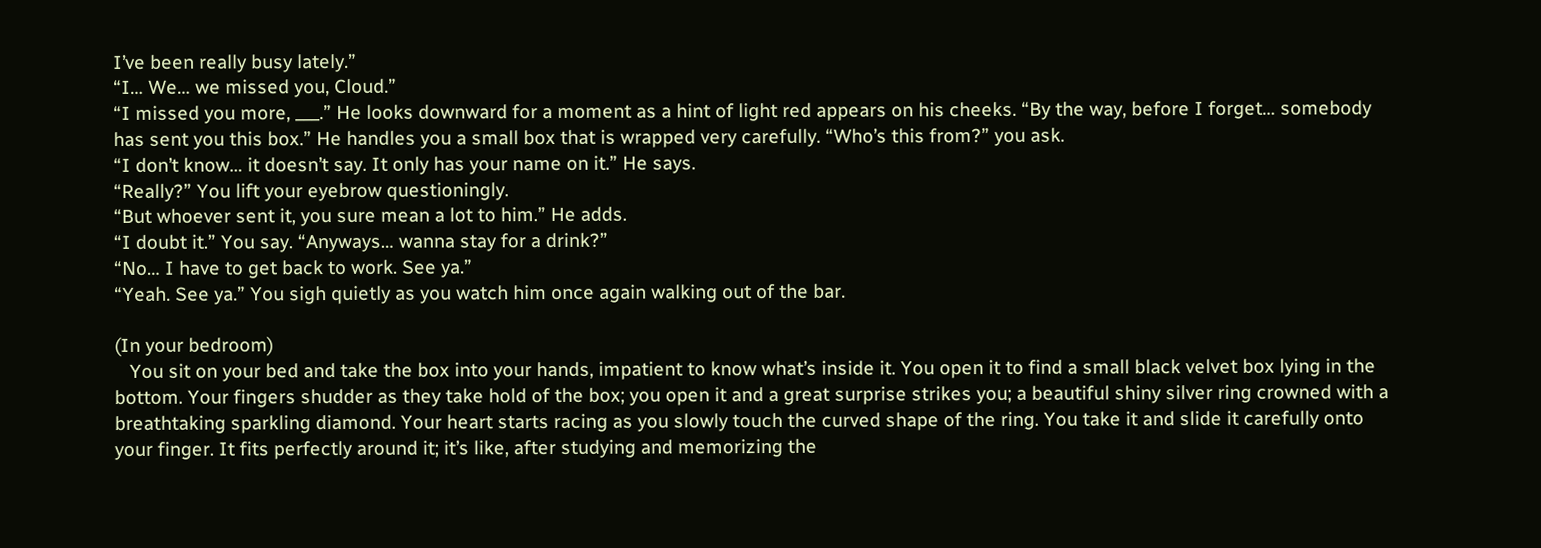I’ve been really busy lately.”
“I… We… we missed you, Cloud.”
“I missed you more, ___.” He looks downward for a moment as a hint of light red appears on his cheeks. “By the way, before I forget… somebody has sent you this box.” He handles you a small box that is wrapped very carefully. “Who’s this from?” you ask.
“I don’t know… it doesn’t say. It only has your name on it.” He says.
“Really?” You lift your eyebrow questioningly.
“But whoever sent it, you sure mean a lot to him.” He adds.
“I doubt it.” You say. “Anyways… wanna stay for a drink?”
“No… I have to get back to work. See ya.”
“Yeah. See ya.” You sigh quietly as you watch him once again walking out of the bar.

(In your bedroom)
   You sit on your bed and take the box into your hands, impatient to know what’s inside it. You open it to find a small black velvet box lying in the bottom. Your fingers shudder as they take hold of the box; you open it and a great surprise strikes you; a beautiful shiny silver ring crowned with a breathtaking sparkling diamond. Your heart starts racing as you slowly touch the curved shape of the ring. You take it and slide it carefully onto your finger. It fits perfectly around it; it’s like, after studying and memorizing the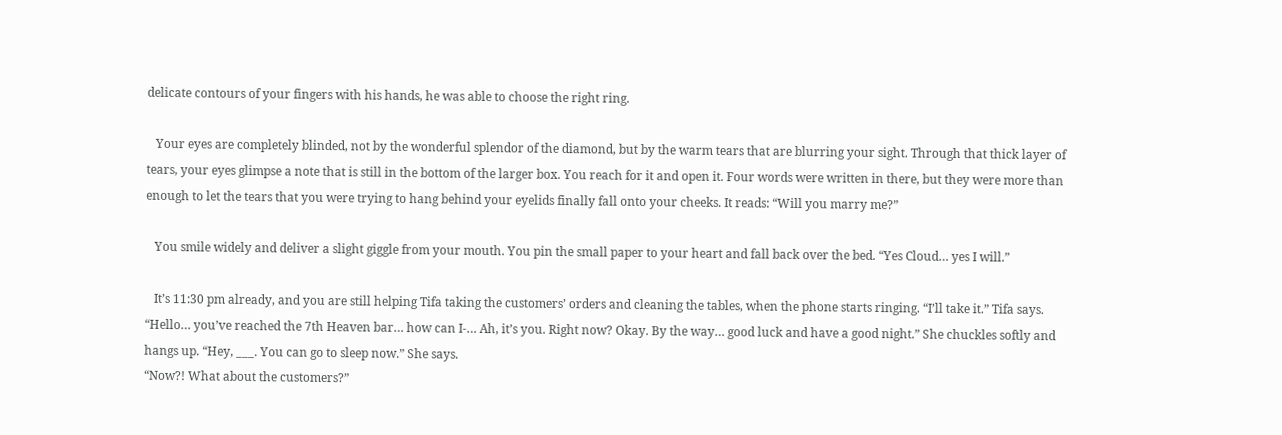delicate contours of your fingers with his hands, he was able to choose the right ring.

   Your eyes are completely blinded, not by the wonderful splendor of the diamond, but by the warm tears that are blurring your sight. Through that thick layer of tears, your eyes glimpse a note that is still in the bottom of the larger box. You reach for it and open it. Four words were written in there, but they were more than enough to let the tears that you were trying to hang behind your eyelids finally fall onto your cheeks. It reads: “Will you marry me?”

   You smile widely and deliver a slight giggle from your mouth. You pin the small paper to your heart and fall back over the bed. “Yes Cloud… yes I will.”

   It’s 11:30 pm already, and you are still helping Tifa taking the customers’ orders and cleaning the tables, when the phone starts ringing. “I’ll take it.” Tifa says.
“Hello… you’ve reached the 7th Heaven bar… how can I-… Ah, it’s you. Right now? Okay. By the way… good luck and have a good night.” She chuckles softly and hangs up. “Hey, ___. You can go to sleep now.” She says.
“Now?! What about the customers?”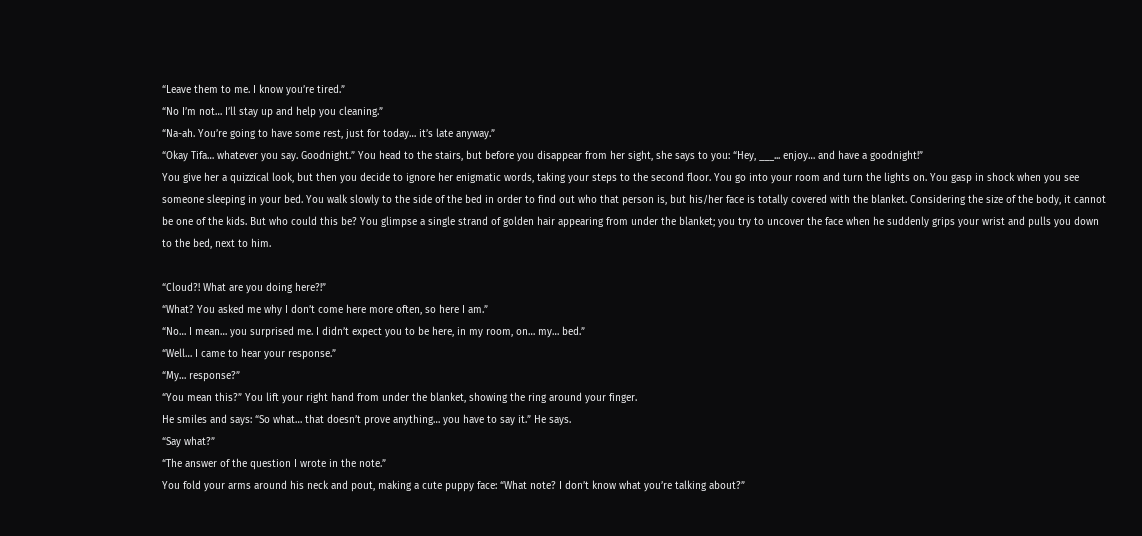“Leave them to me. I know you’re tired.”
“No I’m not… I’ll stay up and help you cleaning.”
“Na-ah. You’re going to have some rest, just for today… it’s late anyway.”
“Okay Tifa… whatever you say. Goodnight.” You head to the stairs, but before you disappear from her sight, she says to you: “Hey, ___... enjoy… and have a goodnight!”
You give her a quizzical look, but then you decide to ignore her enigmatic words, taking your steps to the second floor. You go into your room and turn the lights on. You gasp in shock when you see someone sleeping in your bed. You walk slowly to the side of the bed in order to find out who that person is, but his/her face is totally covered with the blanket. Considering the size of the body, it cannot be one of the kids. But who could this be? You glimpse a single strand of golden hair appearing from under the blanket; you try to uncover the face when he suddenly grips your wrist and pulls you down to the bed, next to him.

“Cloud?! What are you doing here?!”
“What? You asked me why I don’t come here more often, so here I am.”
“No… I mean… you surprised me. I didn’t expect you to be here, in my room, on… my… bed.”
“Well… I came to hear your response.”
“My… response?”
“You mean this?” You lift your right hand from under the blanket, showing the ring around your finger.
He smiles and says: “So what… that doesn’t prove anything… you have to say it.” He says.
“Say what?”
“The answer of the question I wrote in the note.”
You fold your arms around his neck and pout, making a cute puppy face: “What note? I don’t know what you’re talking about?”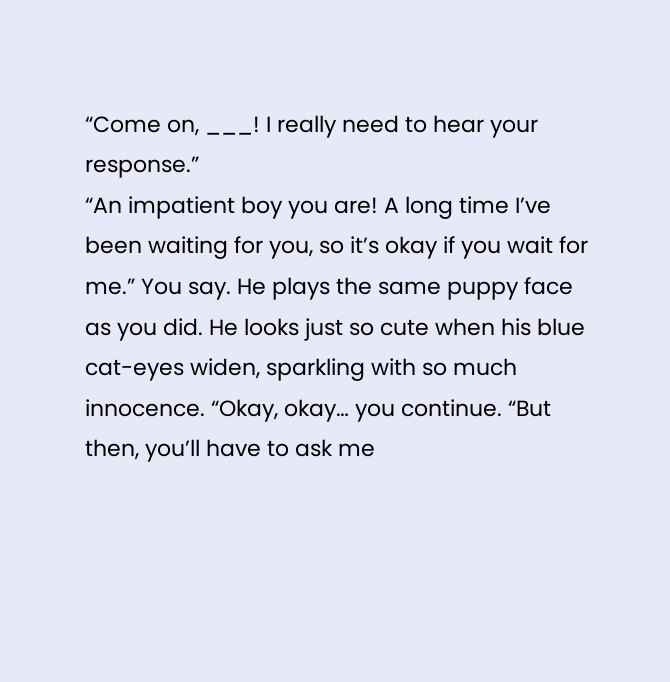“Come on, ___! I really need to hear your response.”
“An impatient boy you are! A long time I’ve been waiting for you, so it’s okay if you wait for me.” You say. He plays the same puppy face as you did. He looks just so cute when his blue cat-eyes widen, sparkling with so much innocence. “Okay, okay… you continue. “But then, you’ll have to ask me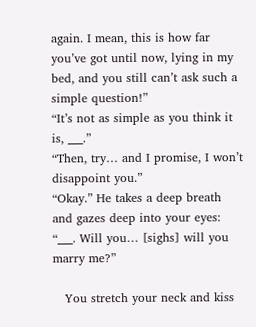again. I mean, this is how far you’ve got until now, lying in my bed, and you still can’t ask such a simple question!”
“It’s not as simple as you think it is, ___.”
“Then, try… and I promise, I won’t disappoint you.”
“Okay.” He takes a deep breath and gazes deep into your eyes: “___. Will you… [sighs] will you marry me?”

   You stretch your neck and kiss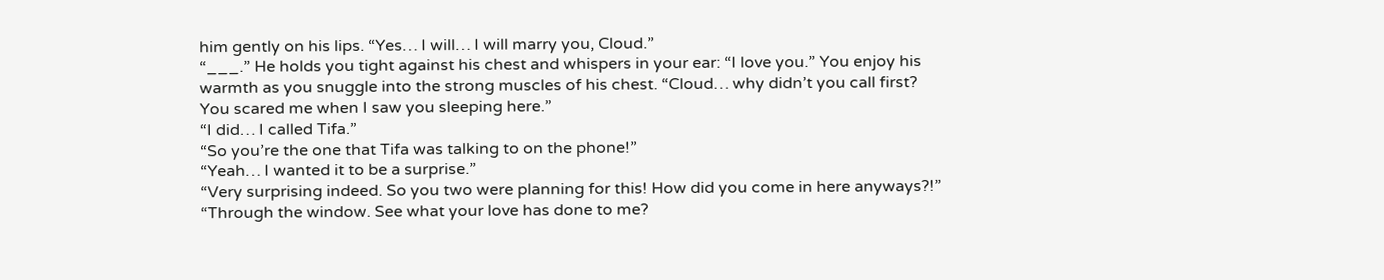him gently on his lips. “Yes… I will… I will marry you, Cloud.”
“___.” He holds you tight against his chest and whispers in your ear: “I love you.” You enjoy his warmth as you snuggle into the strong muscles of his chest. “Cloud… why didn’t you call first? You scared me when I saw you sleeping here.”
“I did… I called Tifa.”
“So you’re the one that Tifa was talking to on the phone!”
“Yeah… I wanted it to be a surprise.”
“Very surprising indeed. So you two were planning for this! How did you come in here anyways?!”
“Through the window. See what your love has done to me?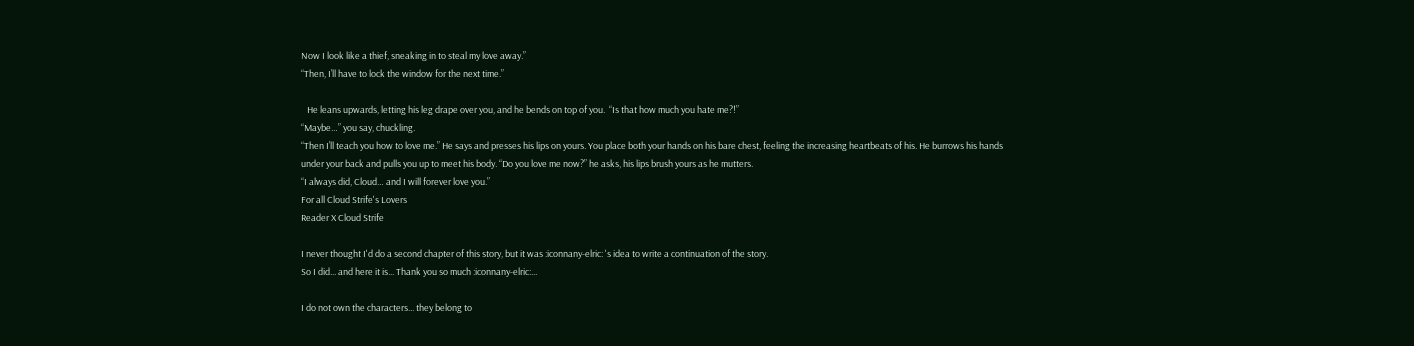Now I look like a thief, sneaking in to steal my love away.”
“Then, I’ll have to lock the window for the next time.”

   He leans upwards, letting his leg drape over you, and he bends on top of you.  “Is that how much you hate me?!”
“Maybe…” you say, chuckling.
“Then I’ll teach you how to love me.” He says and presses his lips on yours. You place both your hands on his bare chest, feeling the increasing heartbeats of his. He burrows his hands under your back and pulls you up to meet his body. “Do you love me now?” he asks, his lips brush yours as he mutters.
“I always did, Cloud… and I will forever love you.”
For all Cloud Strife's Lovers
Reader X Cloud Strife

I never thought I'd do a second chapter of this story, but it was :iconnany-elric: 's idea to write a continuation of the story.
So I did... and here it is... Thank you so much :iconnany-elric:...

I do not own the characters... they belong to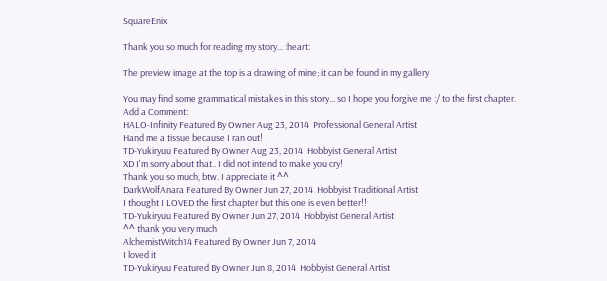SquareEnix

Thank you so much for reading my story... :heart:

The preview image at the top is a drawing of mine; it can be found in my gallery

You may find some grammatical mistakes in this story... so I hope you forgive me :/ to the first chapter.
Add a Comment:
HALO-Infinity Featured By Owner Aug 23, 2014  Professional General Artist
Hand me a tissue because I ran out!
TD-Yukiryuu Featured By Owner Aug 23, 2014  Hobbyist General Artist
XD I'm sorry about that.. I did not intend to make you cry!
Thank you so much, btw. I appreciate it ^^
DarkWolfAnara Featured By Owner Jun 27, 2014  Hobbyist Traditional Artist
I thought I LOVED the first chapter but this one is even better!!
TD-Yukiryuu Featured By Owner Jun 27, 2014  Hobbyist General Artist
^^ thank you very much
AlchemistWitch14 Featured By Owner Jun 7, 2014
I loved it
TD-Yukiryuu Featured By Owner Jun 8, 2014  Hobbyist General Artist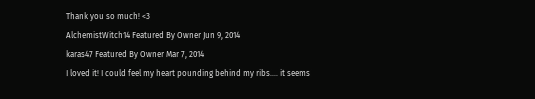Thank you so much! <3
AlchemistWitch14 Featured By Owner Jun 9, 2014
karas47 Featured By Owner Mar 7, 2014
I loved it! I could feel my heart pounding behind my ribs.... it seems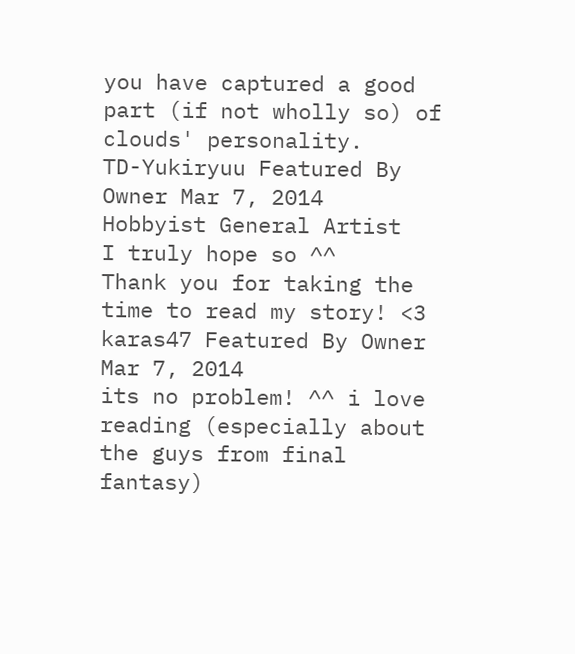you have captured a good part (if not wholly so) of clouds' personality.
TD-Yukiryuu Featured By Owner Mar 7, 2014  Hobbyist General Artist
I truly hope so ^^
Thank you for taking the time to read my story! <3
karas47 Featured By Owner Mar 7, 2014
its no problem! ^^ i love reading (especially about the guys from final fantasy)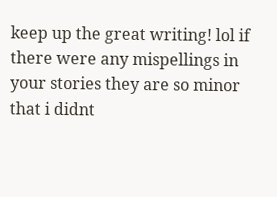keep up the great writing! lol if there were any mispellings in your stories they are so minor that i didnt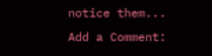notice them...
Add a Comment: